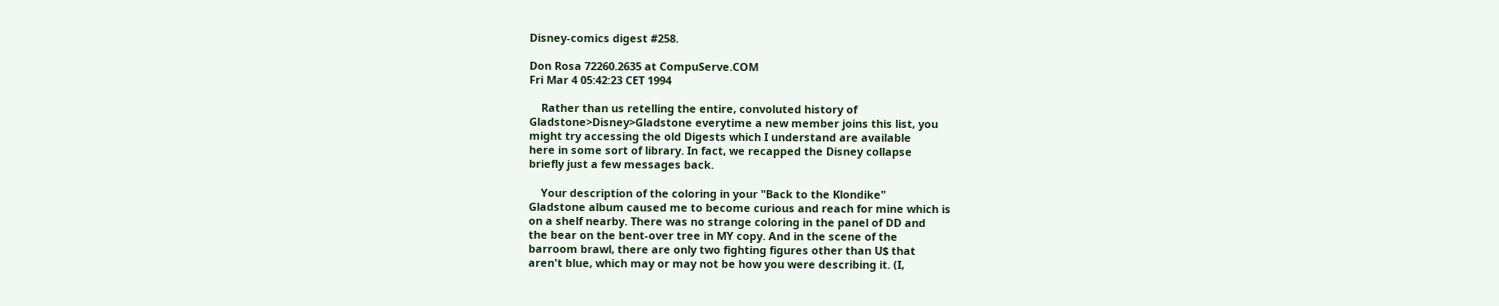Disney-comics digest #258.

Don Rosa 72260.2635 at CompuServe.COM
Fri Mar 4 05:42:23 CET 1994

    Rather than us retelling the entire, convoluted history of
Gladstone>Disney>Gladstone everytime a new member joins this list, you
might try accessing the old Digests which I understand are available
here in some sort of library. In fact, we recapped the Disney collapse
briefly just a few messages back.

    Your description of the coloring in your "Back to the Klondike"
Gladstone album caused me to become curious and reach for mine which is
on a shelf nearby. There was no strange coloring in the panel of DD and
the bear on the bent-over tree in MY copy. And in the scene of the
barroom brawl, there are only two fighting figures other than U$ that
aren't blue, which may or may not be how you were describing it. (I,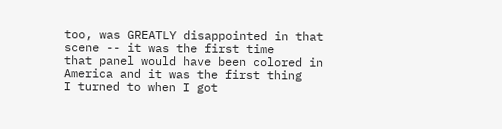too, was GREATLY disappointed in that scene -- it was the first time
that panel would have been colored in America and it was the first thing
I turned to when I got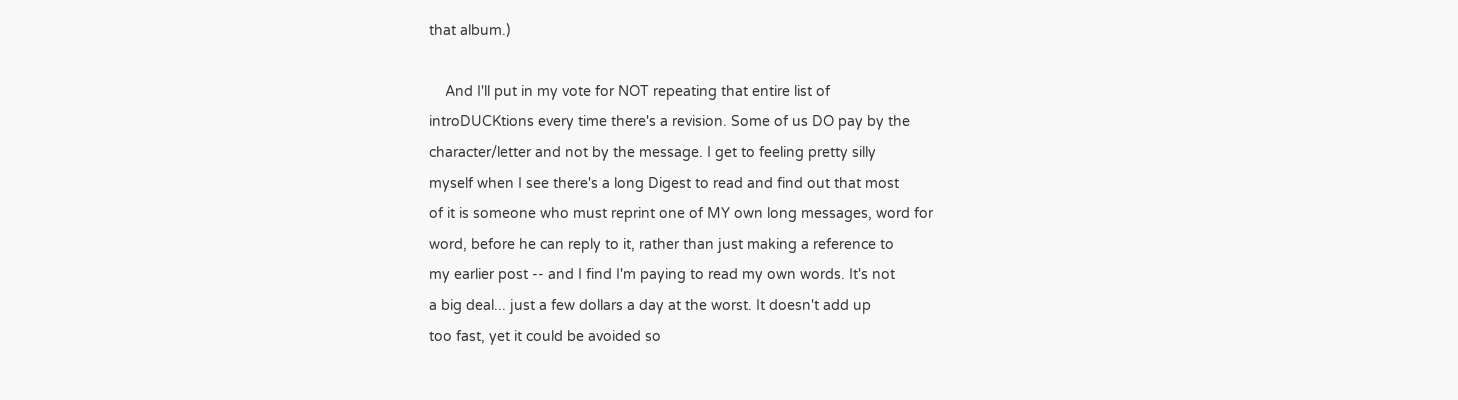that album.)

    And I'll put in my vote for NOT repeating that entire list of
introDUCKtions every time there's a revision. Some of us DO pay by the
character/letter and not by the message. I get to feeling pretty silly
myself when I see there's a long Digest to read and find out that most
of it is someone who must reprint one of MY own long messages, word for
word, before he can reply to it, rather than just making a reference to
my earlier post -- and I find I'm paying to read my own words. It's not
a big deal... just a few dollars a day at the worst. It doesn't add up
too fast, yet it could be avoided so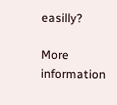easilly?

More information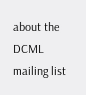about the DCML mailing list